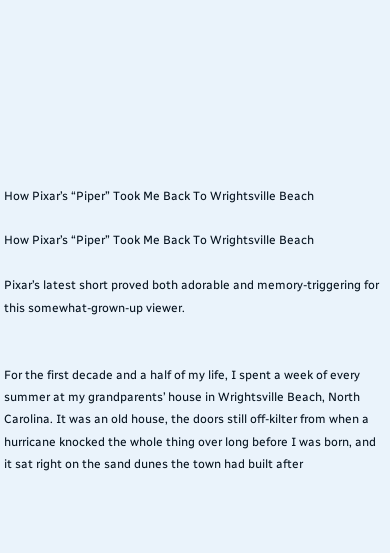How Pixar’s “Piper” Took Me Back To Wrightsville Beach

How Pixar’s “Piper” Took Me Back To Wrightsville Beach

Pixar’s latest short proved both adorable and memory-triggering for this somewhat-grown-up viewer.


For the first decade and a half of my life, I spent a week of every summer at my grandparents’ house in Wrightsville Beach, North Carolina. It was an old house, the doors still off-kilter from when a hurricane knocked the whole thing over long before I was born, and it sat right on the sand dunes the town had built after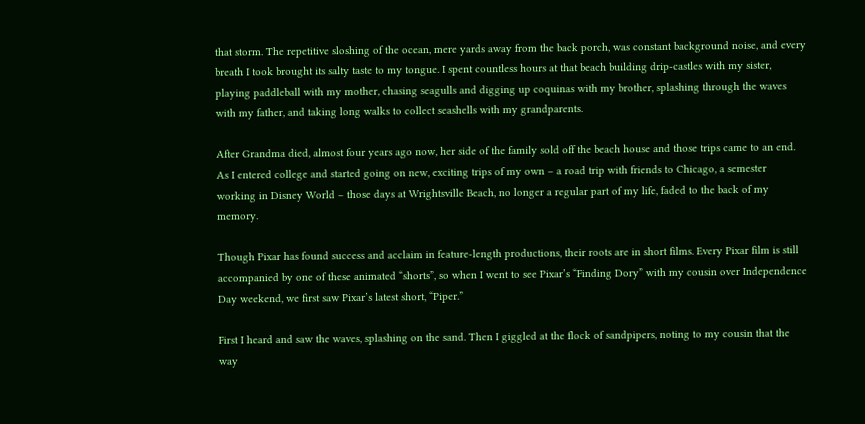that storm. The repetitive sloshing of the ocean, mere yards away from the back porch, was constant background noise, and every breath I took brought its salty taste to my tongue. I spent countless hours at that beach building drip-castles with my sister, playing paddleball with my mother, chasing seagulls and digging up coquinas with my brother, splashing through the waves with my father, and taking long walks to collect seashells with my grandparents.

After Grandma died, almost four years ago now, her side of the family sold off the beach house and those trips came to an end. As I entered college and started going on new, exciting trips of my own – a road trip with friends to Chicago, a semester working in Disney World – those days at Wrightsville Beach, no longer a regular part of my life, faded to the back of my memory.

Though Pixar has found success and acclaim in feature-length productions, their roots are in short films. Every Pixar film is still accompanied by one of these animated “shorts”, so when I went to see Pixar’s “Finding Dory” with my cousin over Independence Day weekend, we first saw Pixar’s latest short, “Piper.”

First I heard and saw the waves, splashing on the sand. Then I giggled at the flock of sandpipers, noting to my cousin that the way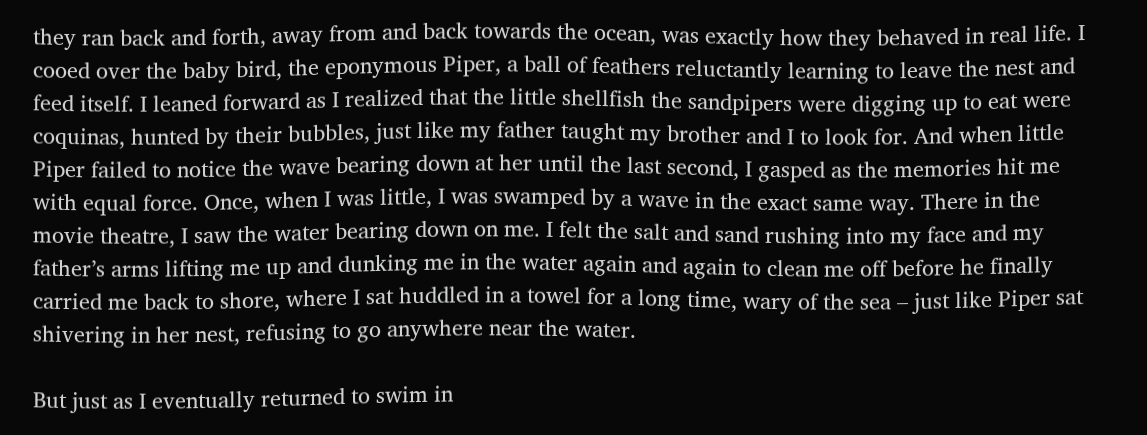they ran back and forth, away from and back towards the ocean, was exactly how they behaved in real life. I cooed over the baby bird, the eponymous Piper, a ball of feathers reluctantly learning to leave the nest and feed itself. I leaned forward as I realized that the little shellfish the sandpipers were digging up to eat were coquinas, hunted by their bubbles, just like my father taught my brother and I to look for. And when little Piper failed to notice the wave bearing down at her until the last second, I gasped as the memories hit me with equal force. Once, when I was little, I was swamped by a wave in the exact same way. There in the movie theatre, I saw the water bearing down on me. I felt the salt and sand rushing into my face and my father’s arms lifting me up and dunking me in the water again and again to clean me off before he finally carried me back to shore, where I sat huddled in a towel for a long time, wary of the sea – just like Piper sat shivering in her nest, refusing to go anywhere near the water.

But just as I eventually returned to swim in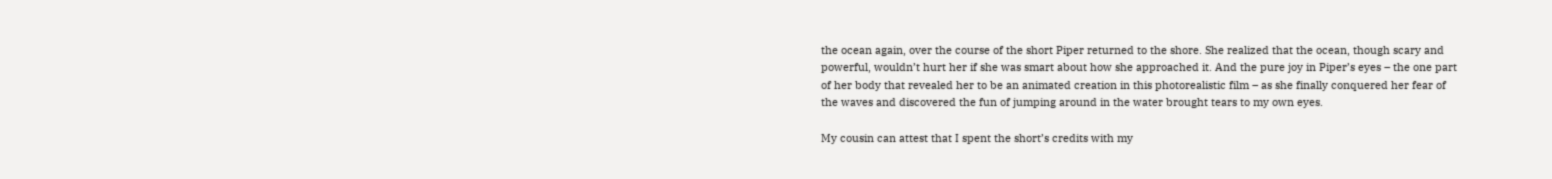the ocean again, over the course of the short Piper returned to the shore. She realized that the ocean, though scary and powerful, wouldn’t hurt her if she was smart about how she approached it. And the pure joy in Piper’s eyes – the one part of her body that revealed her to be an animated creation in this photorealistic film – as she finally conquered her fear of the waves and discovered the fun of jumping around in the water brought tears to my own eyes.

My cousin can attest that I spent the short’s credits with my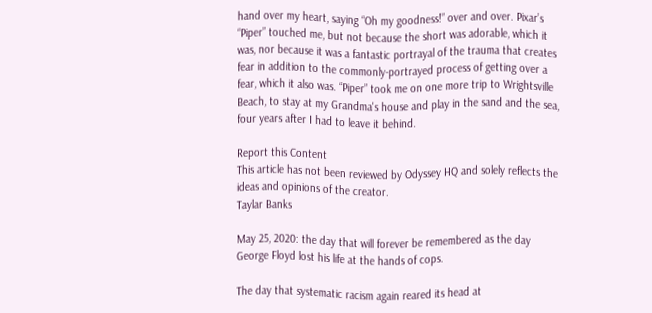hand over my heart, saying “Oh my goodness!” over and over. Pixar’s “Piper” touched me, but not because the short was adorable, which it was, nor because it was a fantastic portrayal of the trauma that creates fear in addition to the commonly-portrayed process of getting over a fear, which it also was. “Piper” took me on one more trip to Wrightsville Beach, to stay at my Grandma's house and play in the sand and the sea, four years after I had to leave it behind.

Report this Content
This article has not been reviewed by Odyssey HQ and solely reflects the ideas and opinions of the creator.
Taylar Banks

May 25, 2020: the day that will forever be remembered as the day George Floyd lost his life at the hands of cops.

The day that systematic racism again reared its head at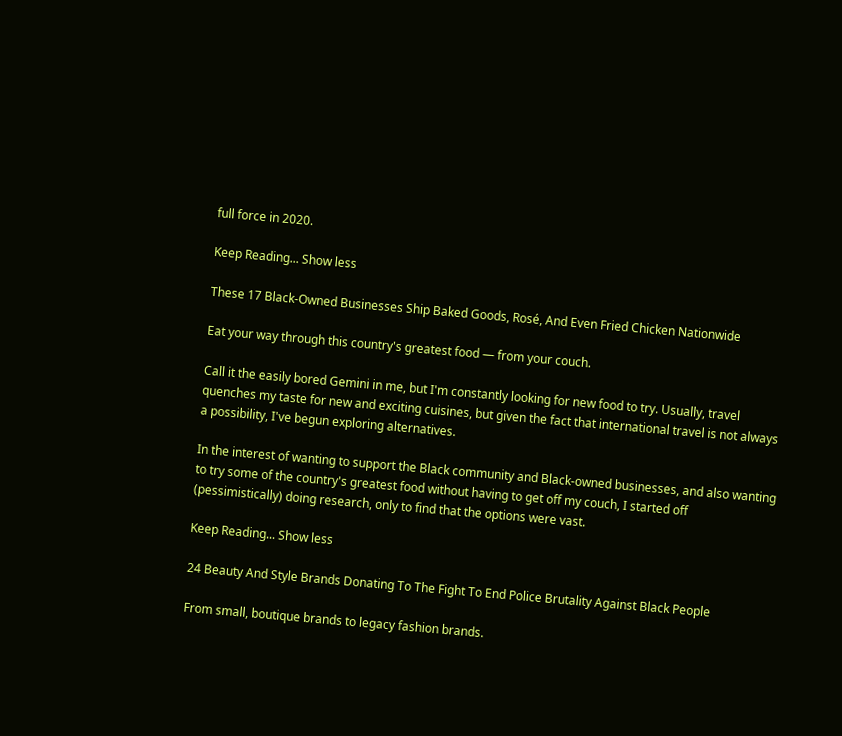full force in 2020.

Keep Reading... Show less

These 17 Black-Owned Businesses Ship Baked Goods, Rosé, And Even Fried Chicken Nationwide

Eat your way through this country's greatest food — from your couch.

Call it the easily bored Gemini in me, but I'm constantly looking for new food to try. Usually, travel quenches my taste for new and exciting cuisines, but given the fact that international travel is not always a possibility, I've begun exploring alternatives.

In the interest of wanting to support the Black community and Black-owned businesses, and also wanting to try some of the country's greatest food without having to get off my couch, I started off (pessimistically) doing research, only to find that the options were vast.

Keep Reading... Show less

24 Beauty And Style Brands Donating To The Fight To End Police Brutality Against Black People

From small, boutique brands to legacy fashion brands.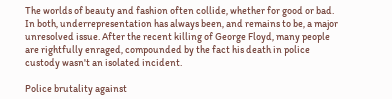The worlds of beauty and fashion often collide, whether for good or bad. In both, underrepresentation has always been, and remains to be, a major unresolved issue. After the recent killing of George Floyd, many people are rightfully enraged, compounded by the fact his death in police custody wasn't an isolated incident.

Police brutality against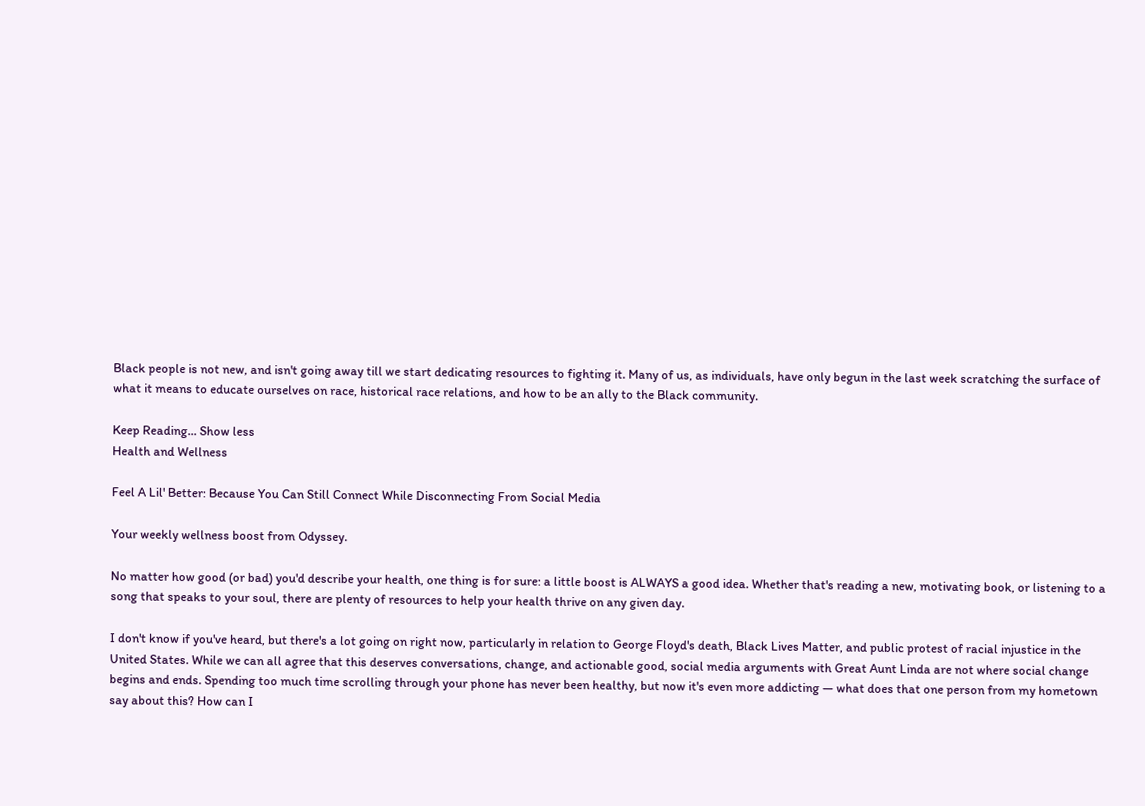Black people is not new, and isn't going away till we start dedicating resources to fighting it. Many of us, as individuals, have only begun in the last week scratching the surface of what it means to educate ourselves on race, historical race relations, and how to be an ally to the Black community.

Keep Reading... Show less
Health and Wellness

Feel A Lil' Better: Because You Can Still Connect While Disconnecting From Social Media

Your weekly wellness boost from Odyssey.

No matter how good (or bad) you'd describe your health, one thing is for sure: a little boost is ALWAYS a good idea. Whether that's reading a new, motivating book, or listening to a song that speaks to your soul, there are plenty of resources to help your health thrive on any given day.

I don't know if you've heard, but there's a lot going on right now, particularly in relation to George Floyd's death, Black Lives Matter, and public protest of racial injustice in the United States. While we can all agree that this deserves conversations, change, and actionable good, social media arguments with Great Aunt Linda are not where social change begins and ends. Spending too much time scrolling through your phone has never been healthy, but now it's even more addicting — what does that one person from my hometown say about this? How can I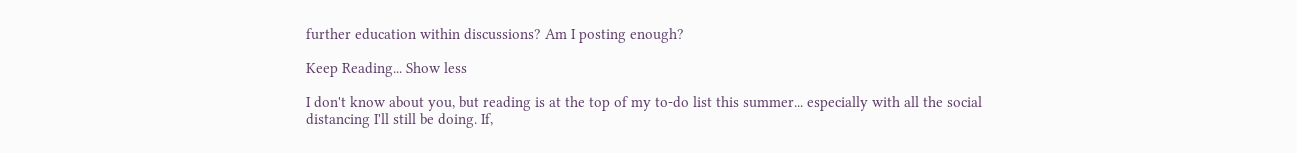further education within discussions? Am I posting enough?

Keep Reading... Show less

I don't know about you, but reading is at the top of my to-do list this summer... especially with all the social distancing I'll still be doing. If,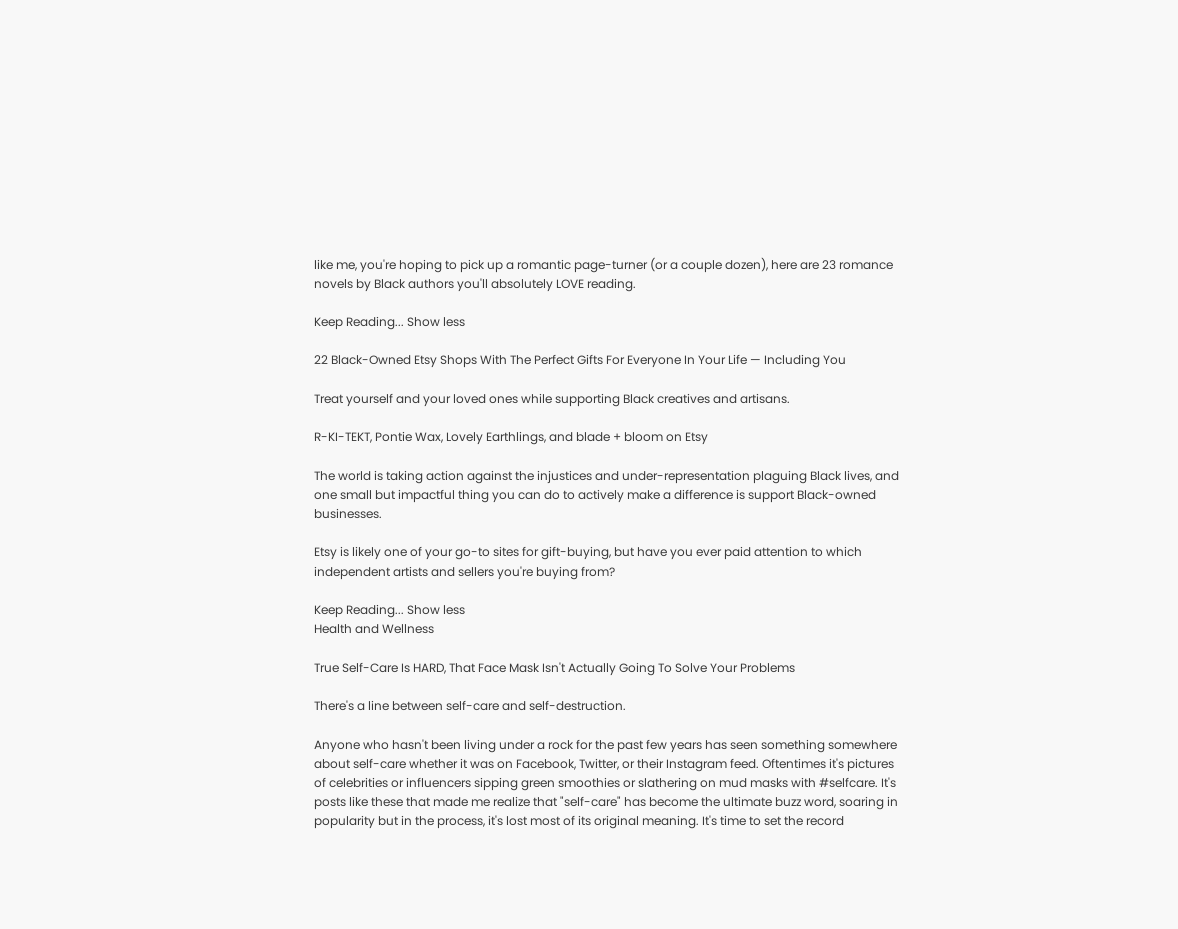like me, you're hoping to pick up a romantic page-turner (or a couple dozen), here are 23 romance novels by Black authors you'll absolutely LOVE reading.

Keep Reading... Show less

22 Black-Owned Etsy Shops With The Perfect Gifts For Everyone In Your Life — Including You

Treat yourself and your loved ones while supporting Black creatives and artisans.

R-KI-TEKT, Pontie Wax, Lovely Earthlings, and blade + bloom on Etsy

The world is taking action against the injustices and under-representation plaguing Black lives, and one small but impactful thing you can do to actively make a difference is support Black-owned businesses.

Etsy is likely one of your go-to sites for gift-buying, but have you ever paid attention to which independent artists and sellers you're buying from?

Keep Reading... Show less
Health and Wellness

True Self-Care Is HARD, That Face Mask Isn't Actually Going To Solve Your Problems

There's a line between self-care and self-destruction.

Anyone who hasn't been living under a rock for the past few years has seen something somewhere about self-care whether it was on Facebook, Twitter, or their Instagram feed. Oftentimes it's pictures of celebrities or influencers sipping green smoothies or slathering on mud masks with #selfcare. It's posts like these that made me realize that "self-care" has become the ultimate buzz word, soaring in popularity but in the process, it's lost most of its original meaning. It's time to set the record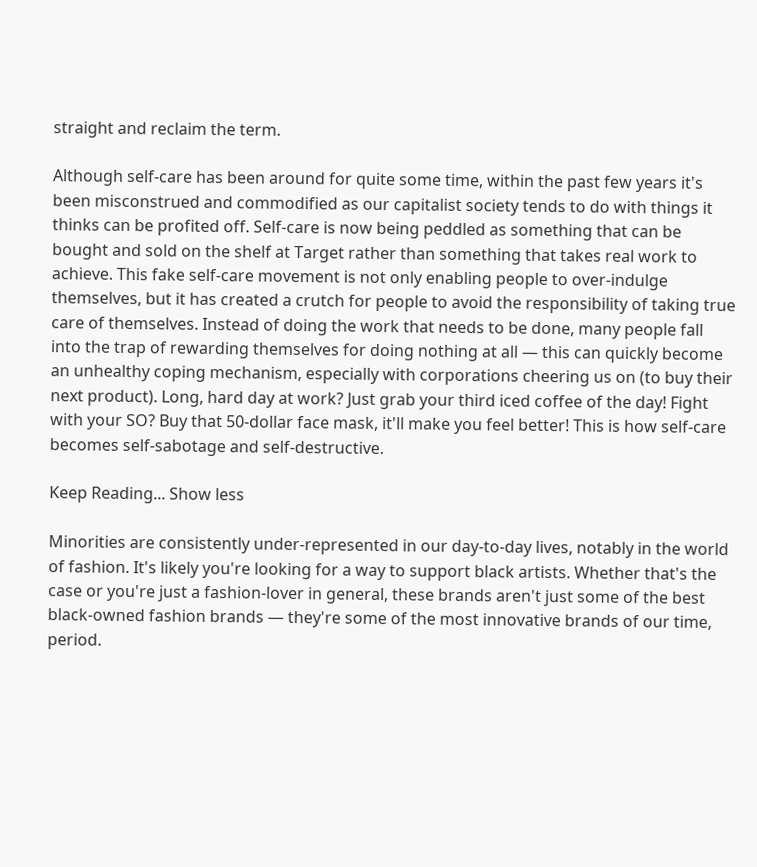straight and reclaim the term.

Although self-care has been around for quite some time, within the past few years it's been misconstrued and commodified as our capitalist society tends to do with things it thinks can be profited off. Self-care is now being peddled as something that can be bought and sold on the shelf at Target rather than something that takes real work to achieve. This fake self-care movement is not only enabling people to over-indulge themselves, but it has created a crutch for people to avoid the responsibility of taking true care of themselves. Instead of doing the work that needs to be done, many people fall into the trap of rewarding themselves for doing nothing at all — this can quickly become an unhealthy coping mechanism, especially with corporations cheering us on (to buy their next product). Long, hard day at work? Just grab your third iced coffee of the day! Fight with your SO? Buy that 50-dollar face mask, it'll make you feel better! This is how self-care becomes self-sabotage and self-destructive.

Keep Reading... Show less

Minorities are consistently under-represented in our day-to-day lives, notably in the world of fashion. It's likely you're looking for a way to support black artists. Whether that's the case or you're just a fashion-lover in general, these brands aren't just some of the best black-owned fashion brands — they're some of the most innovative brands of our time, period.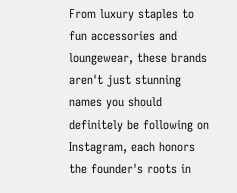From luxury staples to fun accessories and loungewear, these brands aren't just stunning names you should definitely be following on Instagram, each honors the founder's roots in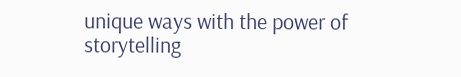unique ways with the power of storytelling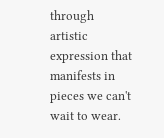through artistic expression that manifests in pieces we can't wait to wear.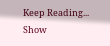Keep Reading... Show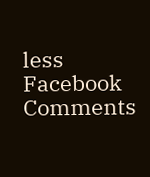less
Facebook Comments